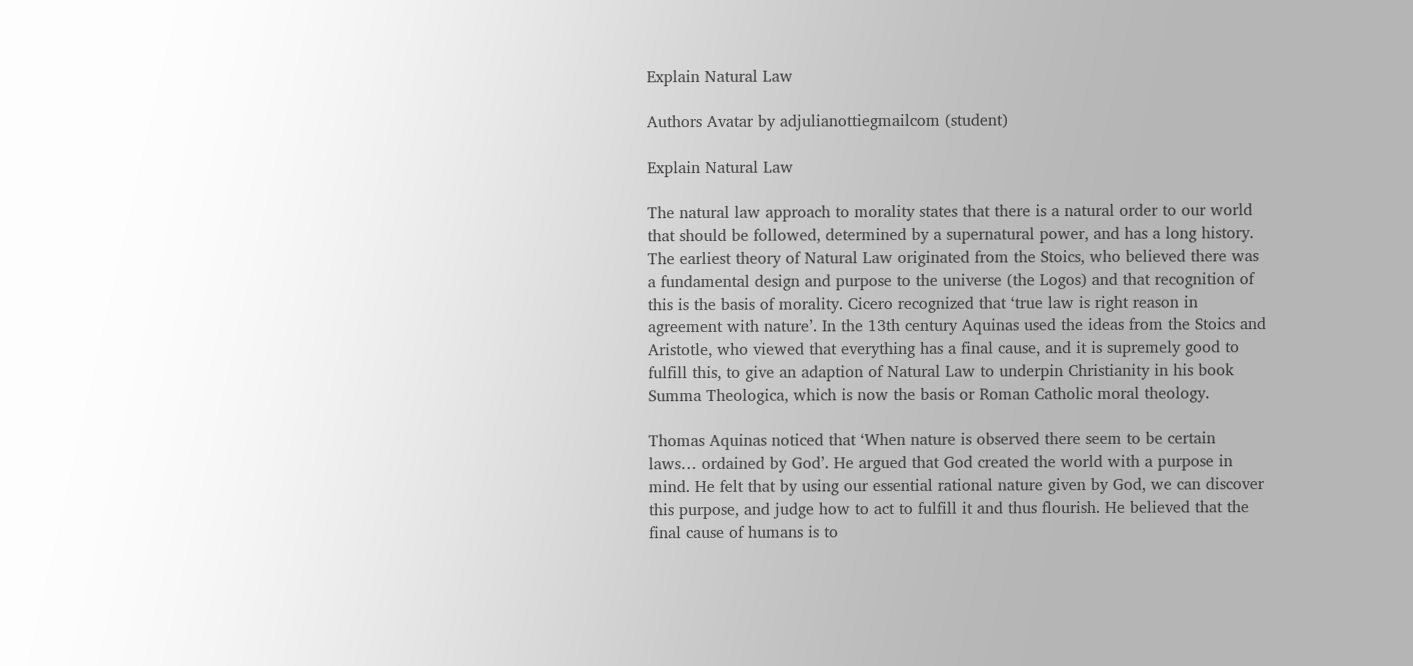Explain Natural Law

Authors Avatar by adjulianottiegmailcom (student)

Explain Natural Law

The natural law approach to morality states that there is a natural order to our world that should be followed, determined by a supernatural power, and has a long history. The earliest theory of Natural Law originated from the Stoics, who believed there was a fundamental design and purpose to the universe (the Logos) and that recognition of this is the basis of morality. Cicero recognized that ‘true law is right reason in agreement with nature’. In the 13th century Aquinas used the ideas from the Stoics and Aristotle, who viewed that everything has a final cause, and it is supremely good to fulfill this, to give an adaption of Natural Law to underpin Christianity in his book Summa Theologica, which is now the basis or Roman Catholic moral theology.

Thomas Aquinas noticed that ‘When nature is observed there seem to be certain laws… ordained by God’. He argued that God created the world with a purpose in mind. He felt that by using our essential rational nature given by God, we can discover this purpose, and judge how to act to fulfill it and thus flourish. He believed that the final cause of humans is to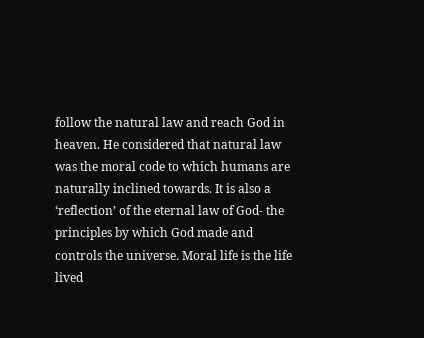follow the natural law and reach God in heaven. He considered that natural law was the moral code to which humans are naturally inclined towards. It is also a ‘reflection’ of the eternal law of God- the principles by which God made and controls the universe. Moral life is the life lived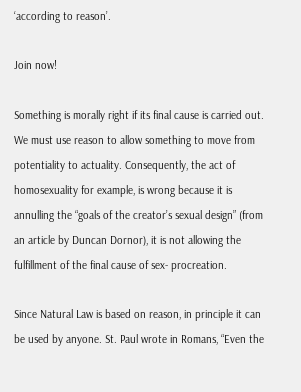‘according to reason’.

Join now!

Something is morally right if its final cause is carried out. We must use reason to allow something to move from potentiality to actuality. Consequently, the act of homosexuality for example, is wrong because it is annulling the “goals of the creator’s sexual design” (from an article by Duncan Dornor), it is not allowing the fulfillment of the final cause of sex- procreation.

Since Natural Law is based on reason, in principle it can be used by anyone. St. Paul wrote in Romans, “Even the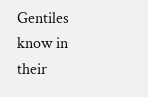Gentiles know in their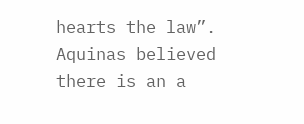hearts the law”. Aquinas believed there is an a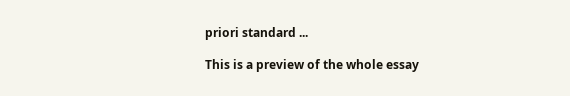priori standard ...

This is a preview of the whole essay